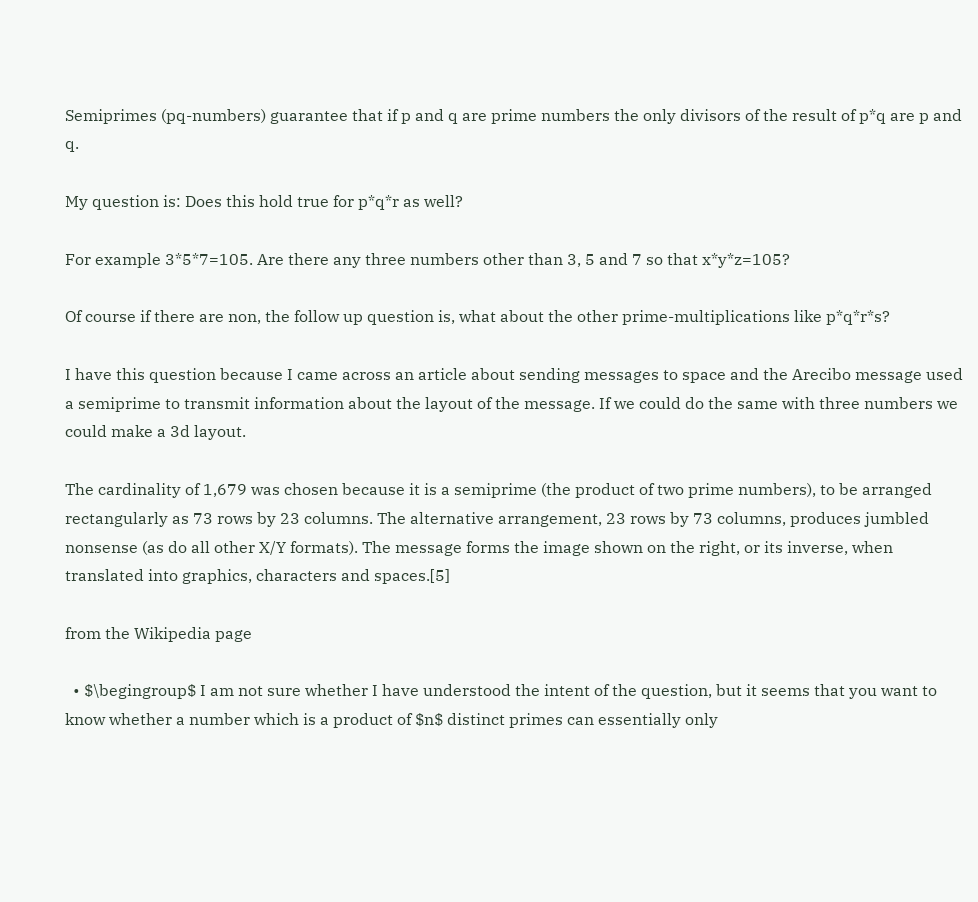Semiprimes (pq-numbers) guarantee that if p and q are prime numbers the only divisors of the result of p*q are p and q.

My question is: Does this hold true for p*q*r as well?

For example 3*5*7=105. Are there any three numbers other than 3, 5 and 7 so that x*y*z=105?

Of course if there are non, the follow up question is, what about the other prime-multiplications like p*q*r*s?

I have this question because I came across an article about sending messages to space and the Arecibo message used a semiprime to transmit information about the layout of the message. If we could do the same with three numbers we could make a 3d layout.

The cardinality of 1,679 was chosen because it is a semiprime (the product of two prime numbers), to be arranged rectangularly as 73 rows by 23 columns. The alternative arrangement, 23 rows by 73 columns, produces jumbled nonsense (as do all other X/Y formats). The message forms the image shown on the right, or its inverse, when translated into graphics, characters and spaces.[5]

from the Wikipedia page

  • $\begingroup$ I am not sure whether I have understood the intent of the question, but it seems that you want to know whether a number which is a product of $n$ distinct primes can essentially only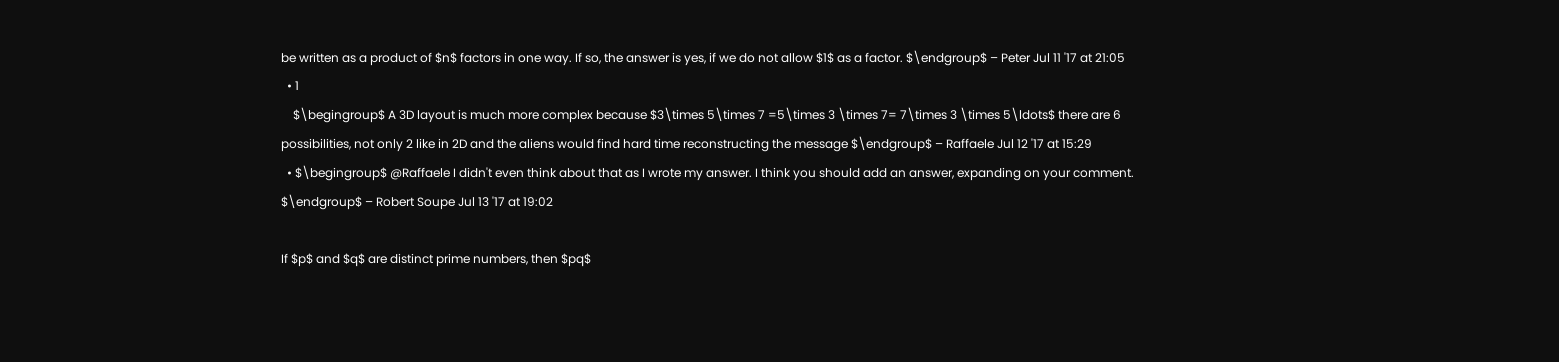be written as a product of $n$ factors in one way. If so, the answer is yes, if we do not allow $1$ as a factor. $\endgroup$ – Peter Jul 11 '17 at 21:05
  • 1
    $\begingroup$ A 3D layout is much more complex because $3\times 5\times 7 =5\times 3 \times 7= 7\times 3 \times 5\ldots$ there are 6 possibilities, not only 2 like in 2D and the aliens would find hard time reconstructing the message $\endgroup$ – Raffaele Jul 12 '17 at 15:29
  • $\begingroup$ @Raffaele I didn't even think about that as I wrote my answer. I think you should add an answer, expanding on your comment. $\endgroup$ – Robert Soupe Jul 13 '17 at 19:02

If $p$ and $q$ are distinct prime numbers, then $pq$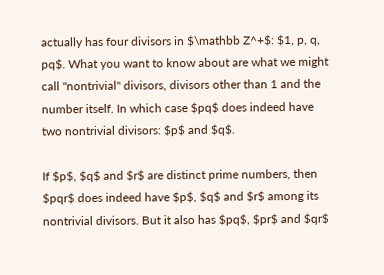actually has four divisors in $\mathbb Z^+$: $1, p, q, pq$. What you want to know about are what we might call "nontrivial" divisors, divisors other than 1 and the number itself. In which case $pq$ does indeed have two nontrivial divisors: $p$ and $q$.

If $p$, $q$ and $r$ are distinct prime numbers, then $pqr$ does indeed have $p$, $q$ and $r$ among its nontrivial divisors. But it also has $pq$, $pr$ and $qr$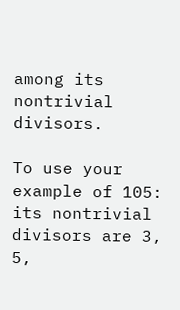among its nontrivial divisors.

To use your example of 105: its nontrivial divisors are 3, 5,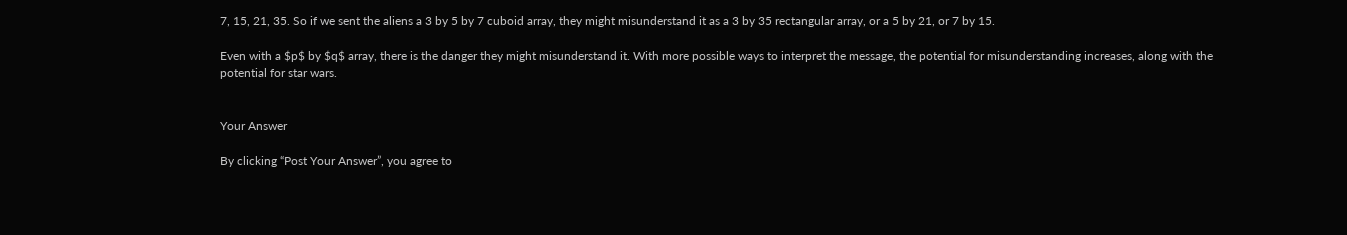7, 15, 21, 35. So if we sent the aliens a 3 by 5 by 7 cuboid array, they might misunderstand it as a 3 by 35 rectangular array, or a 5 by 21, or 7 by 15.

Even with a $p$ by $q$ array, there is the danger they might misunderstand it. With more possible ways to interpret the message, the potential for misunderstanding increases, along with the potential for star wars.


Your Answer

By clicking “Post Your Answer”, you agree to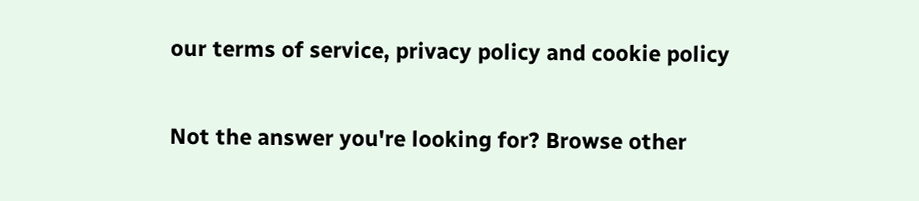our terms of service, privacy policy and cookie policy

Not the answer you're looking for? Browse other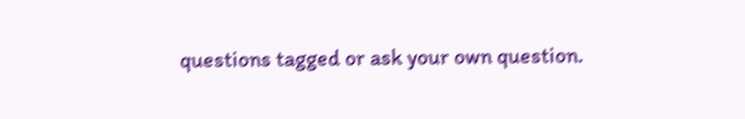questions tagged or ask your own question.